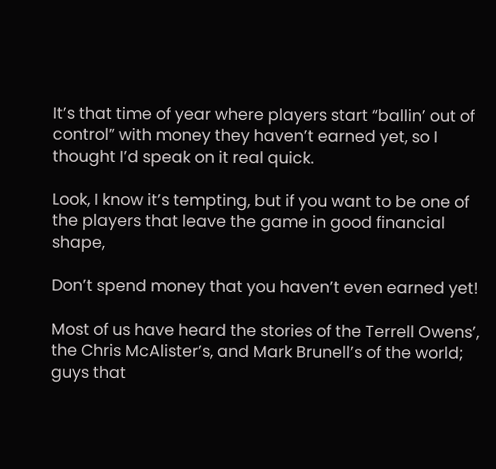It’s that time of year where players start “ballin’ out of control” with money they haven’t earned yet, so I thought I’d speak on it real quick.

Look, I know it’s tempting, but if you want to be one of the players that leave the game in good financial shape,

Don’t spend money that you haven’t even earned yet!

Most of us have heard the stories of the Terrell Owens’, the Chris McAlister’s, and Mark Brunell’s of the world; guys that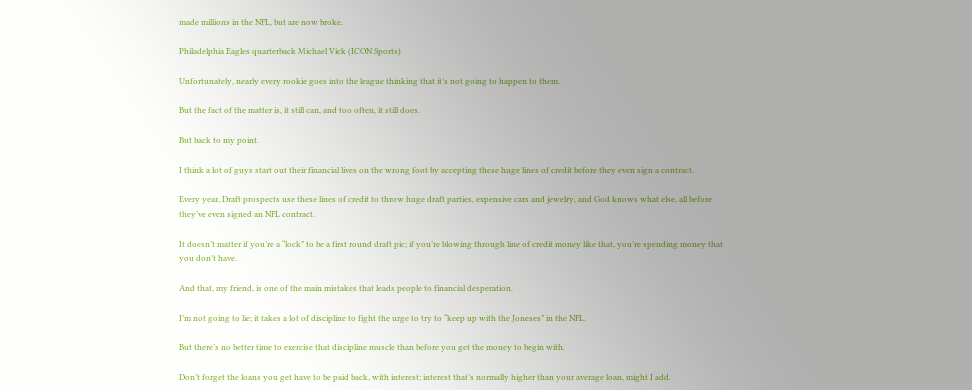made millions in the NFL, but are now broke.

Philadelphia Eagles quarterback Michael Vick (ICON Sports)

Unfortunately, nearly every rookie goes into the league thinking that it’s not going to happen to them.

But the fact of the matter is, it still can, and too often, it still does.

But back to my point.

I think a lot of guys start out their financial lives on the wrong foot by accepting these huge lines of credit before they even sign a contract.

Every year, Draft prospects use these lines of credit to throw huge draft parties, expensive cars and jewelry, and God knows what else, all before they’ve even signed an NFL contract.

It doesn’t matter if you’re a “lock” to be a first round draft pic; if you’re blowing through line of credit money like that, you’re spending money that you don’t have.

And that, my friend, is one of the main mistakes that leads people to financial desperation.

I’m not going to lie; it takes a lot of discipline to fight the urge to try to “keep up with the Joneses” in the NFL.

But there’s no better time to exercise that discipline muscle than before you get the money to begin with.

Don’t forget the loans you get have to be paid back, with interest; interest that’s normally higher than your average loan, might I add.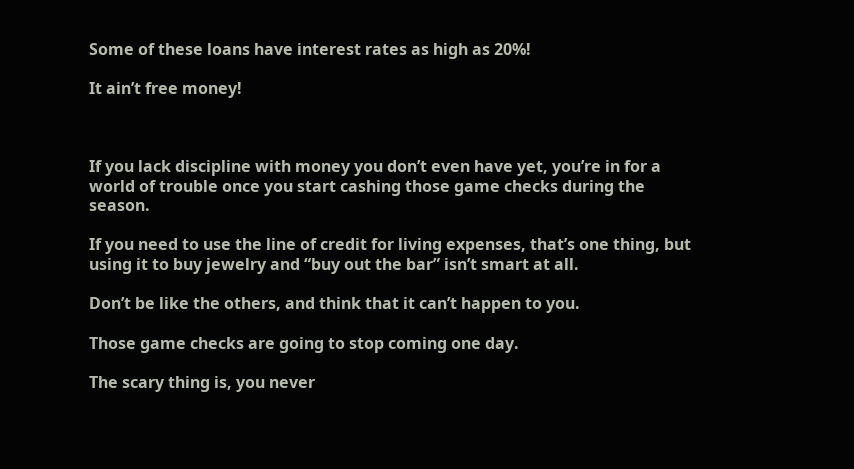Some of these loans have interest rates as high as 20%!

It ain’t free money!



If you lack discipline with money you don’t even have yet, you’re in for a world of trouble once you start cashing those game checks during the season.

If you need to use the line of credit for living expenses, that’s one thing, but using it to buy jewelry and “buy out the bar” isn’t smart at all.

Don’t be like the others, and think that it can’t happen to you.

Those game checks are going to stop coming one day.

The scary thing is, you never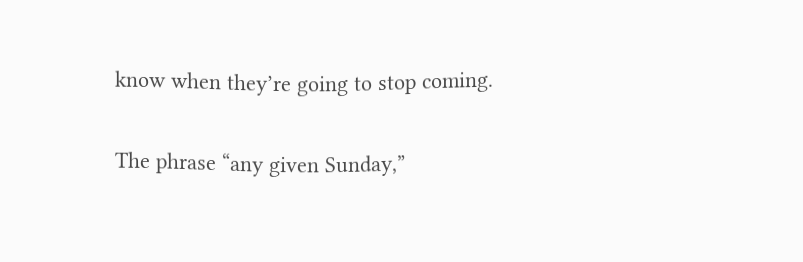know when they’re going to stop coming.

The phrase “any given Sunday,”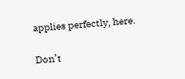applies perfectly, here.

Don’t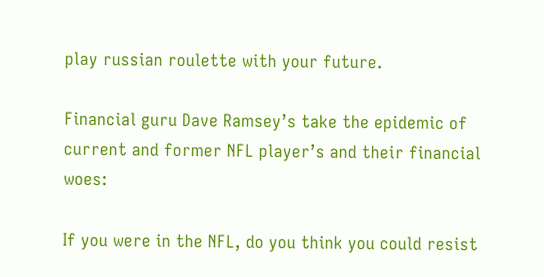play russian roulette with your future.

Financial guru Dave Ramsey’s take the epidemic of current and former NFL player’s and their financial woes:

If you were in the NFL, do you think you could resist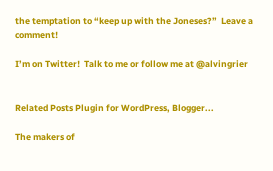the temptation to “keep up with the Joneses?”  Leave a comment!

I’m on Twitter!  Talk to me or follow me at @alvingrier


Related Posts Plugin for WordPress, Blogger...

The makers of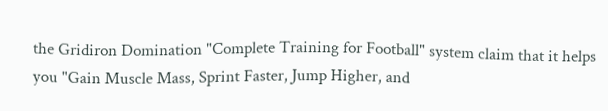the Gridiron Domination "Complete Training for Football" system claim that it helps you "Gain Muscle Mass, Sprint Faster, Jump Higher, and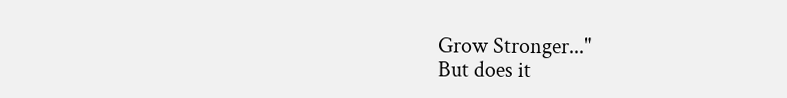Grow Stronger..."
But does it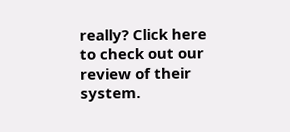really? Click here to check out our review of their system.